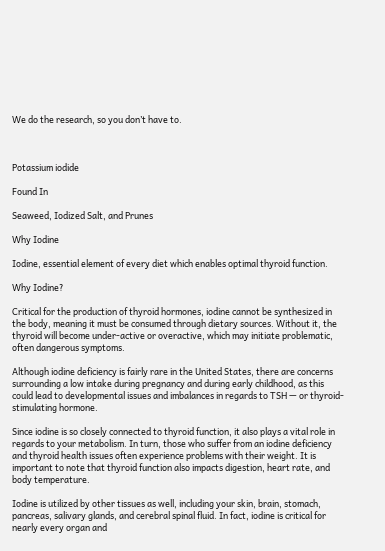We do the research, so you don’t have to.



Potassium iodide

Found In

Seaweed, Iodized Salt, and Prunes

Why Iodine

Iodine, essential element of every diet which enables optimal thyroid function.

Why Iodine?

Critical for the production of thyroid hormones, iodine cannot be synthesized in the body, meaning it must be consumed through dietary sources. Without it, the thyroid will become under-active or overactive, which may initiate problematic, often dangerous symptoms.

Although iodine deficiency is fairly rare in the United States, there are concerns surrounding a low intake during pregnancy and during early childhood, as this could lead to developmental issues and imbalances in regards to TSH — or thyroid-stimulating hormone.

Since iodine is so closely connected to thyroid function, it also plays a vital role in regards to your metabolism. In turn, those who suffer from an iodine deficiency and thyroid health issues often experience problems with their weight. It is important to note that thyroid function also impacts digestion, heart rate, and body temperature.

Iodine is utilized by other tissues as well, including your skin, brain, stomach, pancreas, salivary glands, and cerebral spinal fluid. In fact, iodine is critical for nearly every organ and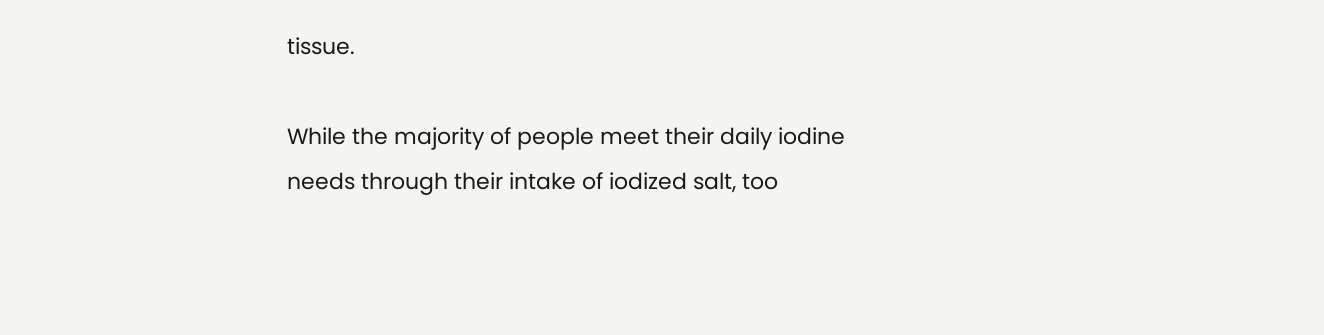tissue.

While the majority of people meet their daily iodine needs through their intake of iodized salt, too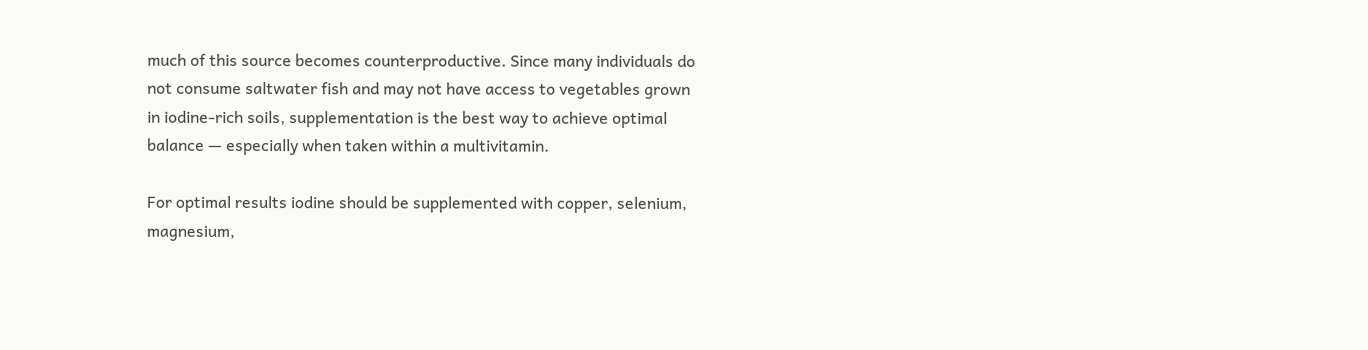much of this source becomes counterproductive. Since many individuals do not consume saltwater fish and may not have access to vegetables grown in iodine-rich soils, supplementation is the best way to achieve optimal balance — especially when taken within a multivitamin.

For optimal results iodine should be supplemented with copper, selenium, magnesium,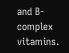and B-complex vitamins.